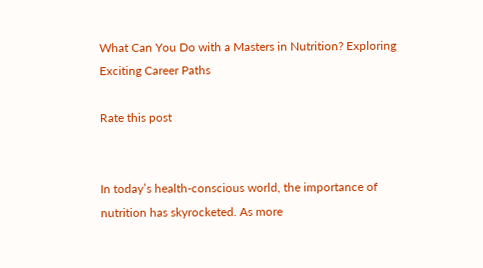What Can You Do with a Masters in Nutrition? Exploring Exciting Career Paths

Rate this post


In today’s health-conscious world, the importance of nutrition has skyrocketed. As more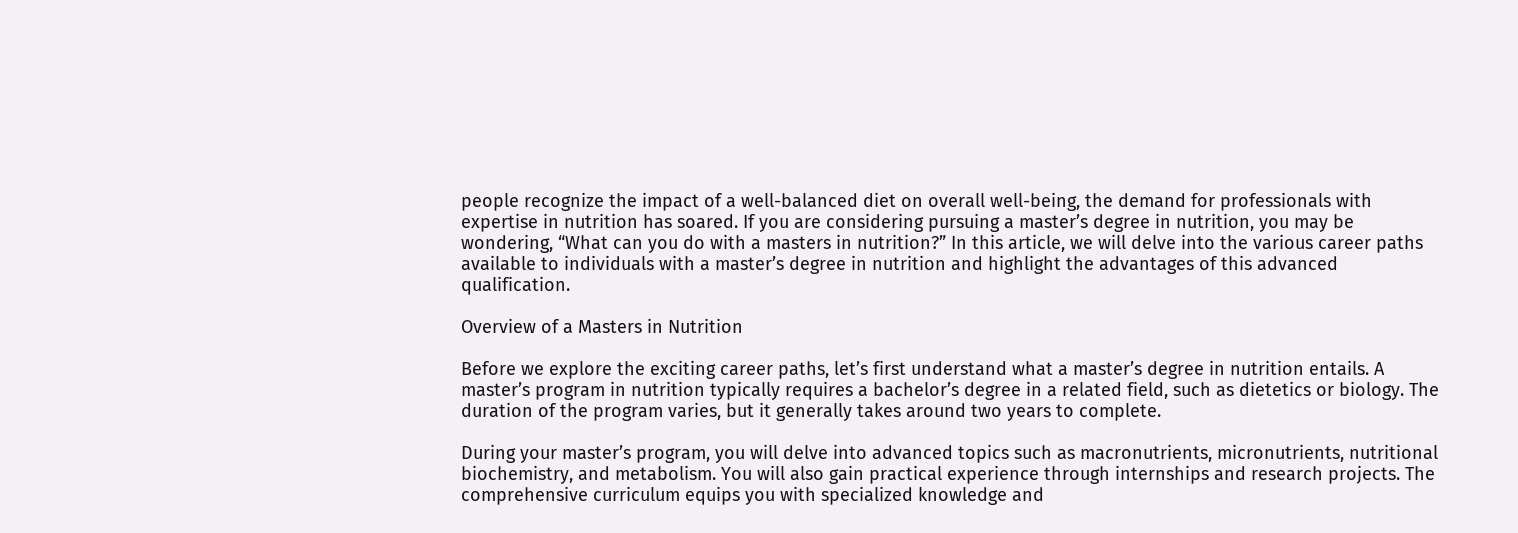people recognize the impact of a well-balanced diet on overall well-being, the demand for professionals with expertise in nutrition has soared. If you are considering pursuing a master’s degree in nutrition, you may be wondering, “What can you do with a masters in nutrition?” In this article, we will delve into the various career paths available to individuals with a master’s degree in nutrition and highlight the advantages of this advanced qualification.

Overview of a Masters in Nutrition

Before we explore the exciting career paths, let’s first understand what a master’s degree in nutrition entails. A master’s program in nutrition typically requires a bachelor’s degree in a related field, such as dietetics or biology. The duration of the program varies, but it generally takes around two years to complete.

During your master’s program, you will delve into advanced topics such as macronutrients, micronutrients, nutritional biochemistry, and metabolism. You will also gain practical experience through internships and research projects. The comprehensive curriculum equips you with specialized knowledge and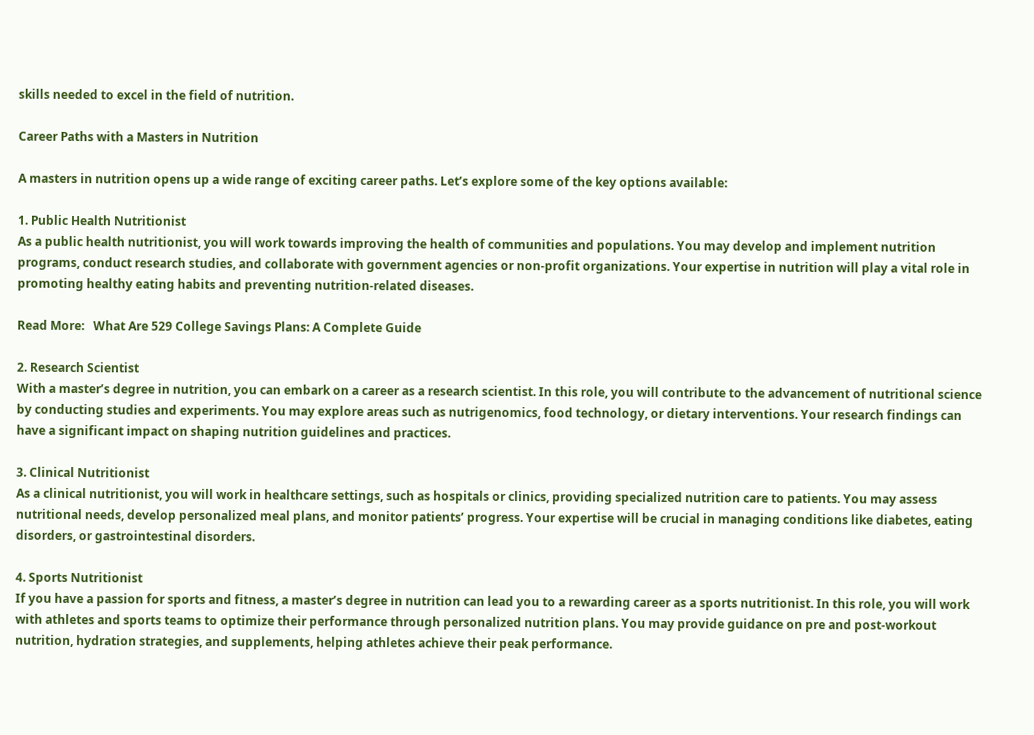skills needed to excel in the field of nutrition.

Career Paths with a Masters in Nutrition

A masters in nutrition opens up a wide range of exciting career paths. Let’s explore some of the key options available:

1. Public Health Nutritionist
As a public health nutritionist, you will work towards improving the health of communities and populations. You may develop and implement nutrition programs, conduct research studies, and collaborate with government agencies or non-profit organizations. Your expertise in nutrition will play a vital role in promoting healthy eating habits and preventing nutrition-related diseases.

Read More:   What Are 529 College Savings Plans: A Complete Guide

2. Research Scientist
With a master’s degree in nutrition, you can embark on a career as a research scientist. In this role, you will contribute to the advancement of nutritional science by conducting studies and experiments. You may explore areas such as nutrigenomics, food technology, or dietary interventions. Your research findings can have a significant impact on shaping nutrition guidelines and practices.

3. Clinical Nutritionist
As a clinical nutritionist, you will work in healthcare settings, such as hospitals or clinics, providing specialized nutrition care to patients. You may assess nutritional needs, develop personalized meal plans, and monitor patients’ progress. Your expertise will be crucial in managing conditions like diabetes, eating disorders, or gastrointestinal disorders.

4. Sports Nutritionist
If you have a passion for sports and fitness, a master’s degree in nutrition can lead you to a rewarding career as a sports nutritionist. In this role, you will work with athletes and sports teams to optimize their performance through personalized nutrition plans. You may provide guidance on pre and post-workout nutrition, hydration strategies, and supplements, helping athletes achieve their peak performance.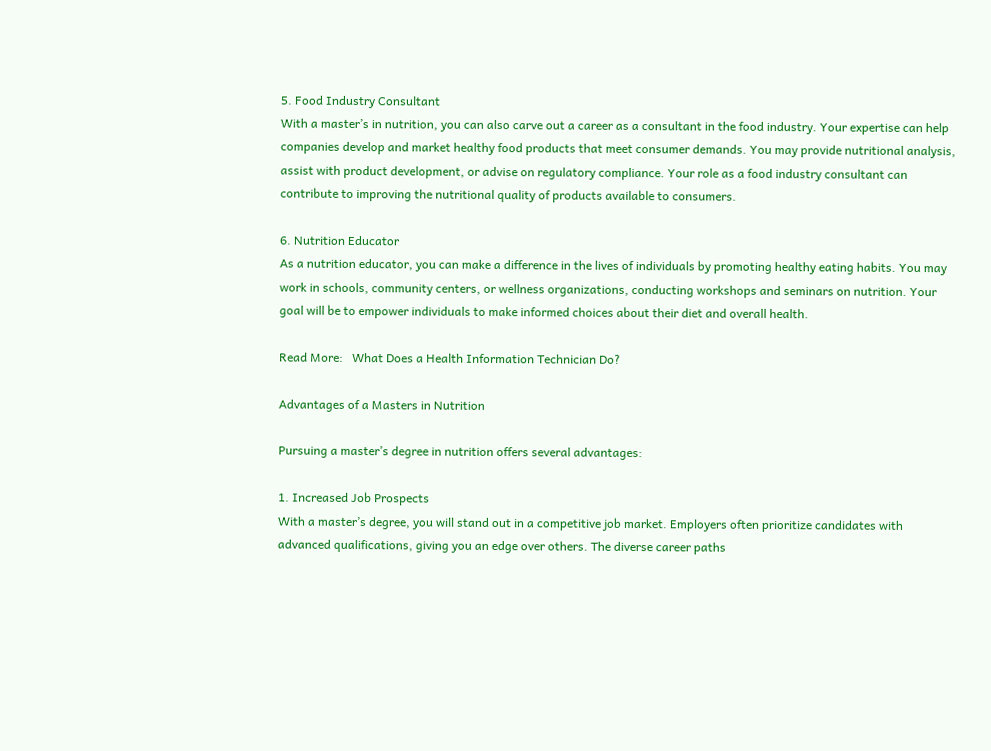5. Food Industry Consultant
With a master’s in nutrition, you can also carve out a career as a consultant in the food industry. Your expertise can help companies develop and market healthy food products that meet consumer demands. You may provide nutritional analysis, assist with product development, or advise on regulatory compliance. Your role as a food industry consultant can contribute to improving the nutritional quality of products available to consumers.

6. Nutrition Educator
As a nutrition educator, you can make a difference in the lives of individuals by promoting healthy eating habits. You may work in schools, community centers, or wellness organizations, conducting workshops and seminars on nutrition. Your goal will be to empower individuals to make informed choices about their diet and overall health.

Read More:   What Does a Health Information Technician Do?

Advantages of a Masters in Nutrition

Pursuing a master’s degree in nutrition offers several advantages:

1. Increased Job Prospects
With a master’s degree, you will stand out in a competitive job market. Employers often prioritize candidates with advanced qualifications, giving you an edge over others. The diverse career paths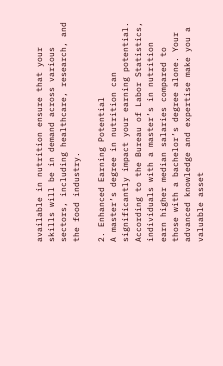available in nutrition ensure that your skills will be in demand across various sectors, including healthcare, research, and the food industry.

2. Enhanced Earning Potential
A master’s degree in nutrition can significantly impact your earning potential. According to the Bureau of Labor Statistics, individuals with a master’s in nutrition earn higher median salaries compared to those with a bachelor’s degree alone. Your advanced knowledge and expertise make you a valuable asset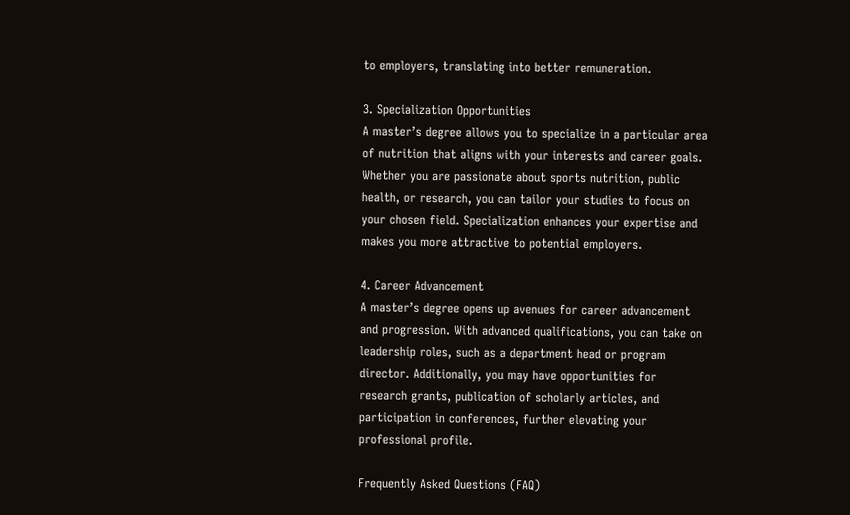to employers, translating into better remuneration.

3. Specialization Opportunities
A master’s degree allows you to specialize in a particular area of nutrition that aligns with your interests and career goals. Whether you are passionate about sports nutrition, public health, or research, you can tailor your studies to focus on your chosen field. Specialization enhances your expertise and makes you more attractive to potential employers.

4. Career Advancement
A master’s degree opens up avenues for career advancement and progression. With advanced qualifications, you can take on leadership roles, such as a department head or program director. Additionally, you may have opportunities for research grants, publication of scholarly articles, and participation in conferences, further elevating your professional profile.

Frequently Asked Questions (FAQ)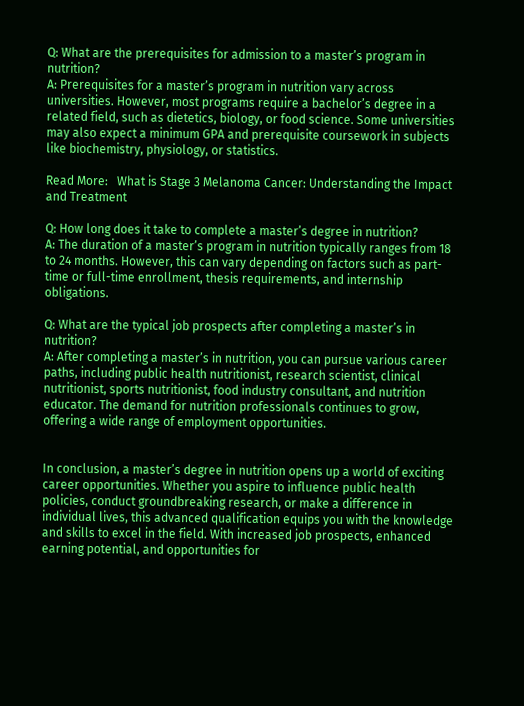Q: What are the prerequisites for admission to a master’s program in nutrition?
A: Prerequisites for a master’s program in nutrition vary across universities. However, most programs require a bachelor’s degree in a related field, such as dietetics, biology, or food science. Some universities may also expect a minimum GPA and prerequisite coursework in subjects like biochemistry, physiology, or statistics.

Read More:   What is Stage 3 Melanoma Cancer: Understanding the Impact and Treatment

Q: How long does it take to complete a master’s degree in nutrition?
A: The duration of a master’s program in nutrition typically ranges from 18 to 24 months. However, this can vary depending on factors such as part-time or full-time enrollment, thesis requirements, and internship obligations.

Q: What are the typical job prospects after completing a master’s in nutrition?
A: After completing a master’s in nutrition, you can pursue various career paths, including public health nutritionist, research scientist, clinical nutritionist, sports nutritionist, food industry consultant, and nutrition educator. The demand for nutrition professionals continues to grow, offering a wide range of employment opportunities.


In conclusion, a master’s degree in nutrition opens up a world of exciting career opportunities. Whether you aspire to influence public health policies, conduct groundbreaking research, or make a difference in individual lives, this advanced qualification equips you with the knowledge and skills to excel in the field. With increased job prospects, enhanced earning potential, and opportunities for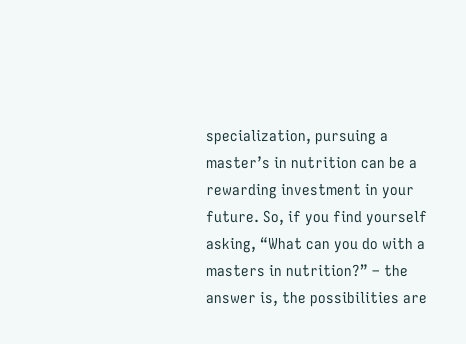specialization, pursuing a master’s in nutrition can be a rewarding investment in your future. So, if you find yourself asking, “What can you do with a masters in nutrition?” – the answer is, the possibilities are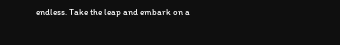endless. Take the leap and embark on a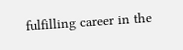fulfilling career in the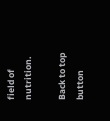field of nutrition.

Back to top button